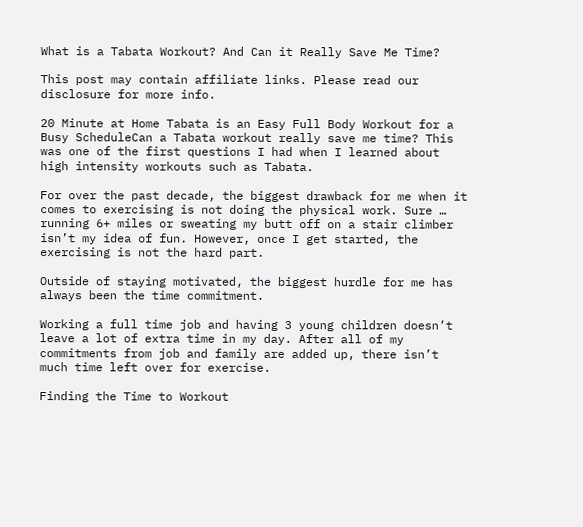What is a Tabata Workout? And Can it Really Save Me Time?

This post may contain affiliate links. Please read our disclosure for more info.

20 Minute at Home Tabata is an Easy Full Body Workout for a Busy ScheduleCan a Tabata workout really save me time? This was one of the first questions I had when I learned about high intensity workouts such as Tabata.

For over the past decade, the biggest drawback for me when it comes to exercising is not doing the physical work. Sure … running 6+ miles or sweating my butt off on a stair climber isn’t my idea of fun. However, once I get started, the exercising is not the hard part.

Outside of staying motivated, the biggest hurdle for me has always been the time commitment.

Working a full time job and having 3 young children doesn’t leave a lot of extra time in my day. After all of my commitments from job and family are added up, there isn’t much time left over for exercise.

Finding the Time to Workout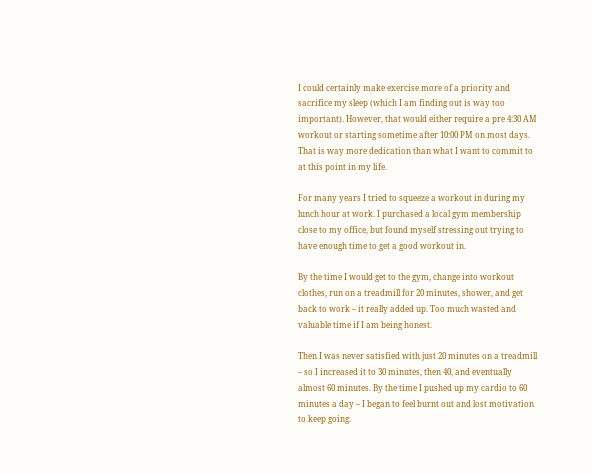I could certainly make exercise more of a priority and sacrifice my sleep (which I am finding out is way too important). However, that would either require a pre 4:30 AM workout or starting sometime after 10:00 PM on most days. That is way more dedication than what I want to commit to at this point in my life.

For many years I tried to squeeze a workout in during my lunch hour at work. I purchased a local gym membership close to my office, but found myself stressing out trying to have enough time to get a good workout in.

By the time I would get to the gym, change into workout clothes, run on a treadmill for 20 minutes, shower, and get back to work – it really added up. Too much wasted and valuable time if I am being honest.

Then I was never satisfied with just 20 minutes on a treadmill – so I increased it to 30 minutes, then 40, and eventually almost 60 minutes. By the time I pushed up my cardio to 60 minutes a day – I began to feel burnt out and lost motivation to keep going.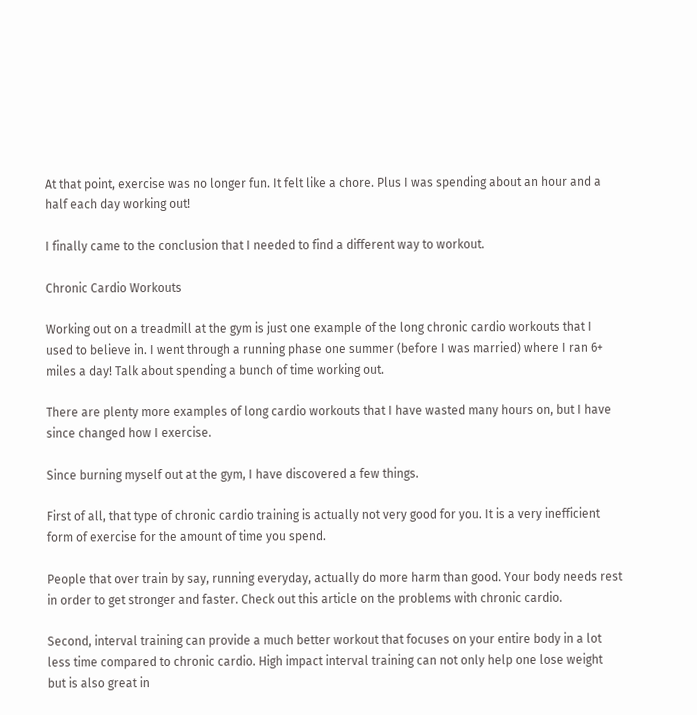At that point, exercise was no longer fun. It felt like a chore. Plus I was spending about an hour and a half each day working out!

I finally came to the conclusion that I needed to find a different way to workout.

Chronic Cardio Workouts

Working out on a treadmill at the gym is just one example of the long chronic cardio workouts that I used to believe in. I went through a running phase one summer (before I was married) where I ran 6+ miles a day! Talk about spending a bunch of time working out.

There are plenty more examples of long cardio workouts that I have wasted many hours on, but I have since changed how I exercise.

Since burning myself out at the gym, I have discovered a few things.

First of all, that type of chronic cardio training is actually not very good for you. It is a very inefficient form of exercise for the amount of time you spend.

People that over train by say, running everyday, actually do more harm than good. Your body needs rest in order to get stronger and faster. Check out this article on the problems with chronic cardio.

Second, interval training can provide a much better workout that focuses on your entire body in a lot less time compared to chronic cardio. High impact interval training can not only help one lose weight but is also great in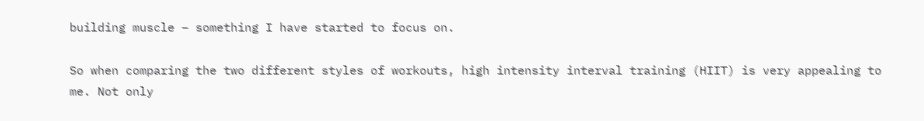building muscle – something I have started to focus on.

So when comparing the two different styles of workouts, high intensity interval training (HIIT) is very appealing to me. Not only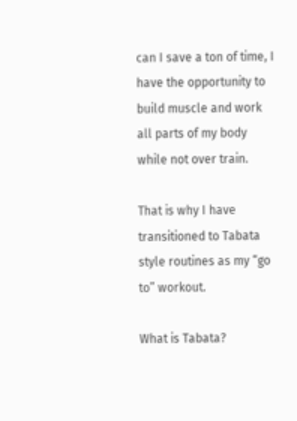can I save a ton of time, I have the opportunity to build muscle and work all parts of my body while not over train.

That is why I have transitioned to Tabata style routines as my “go to” workout.

What is Tabata?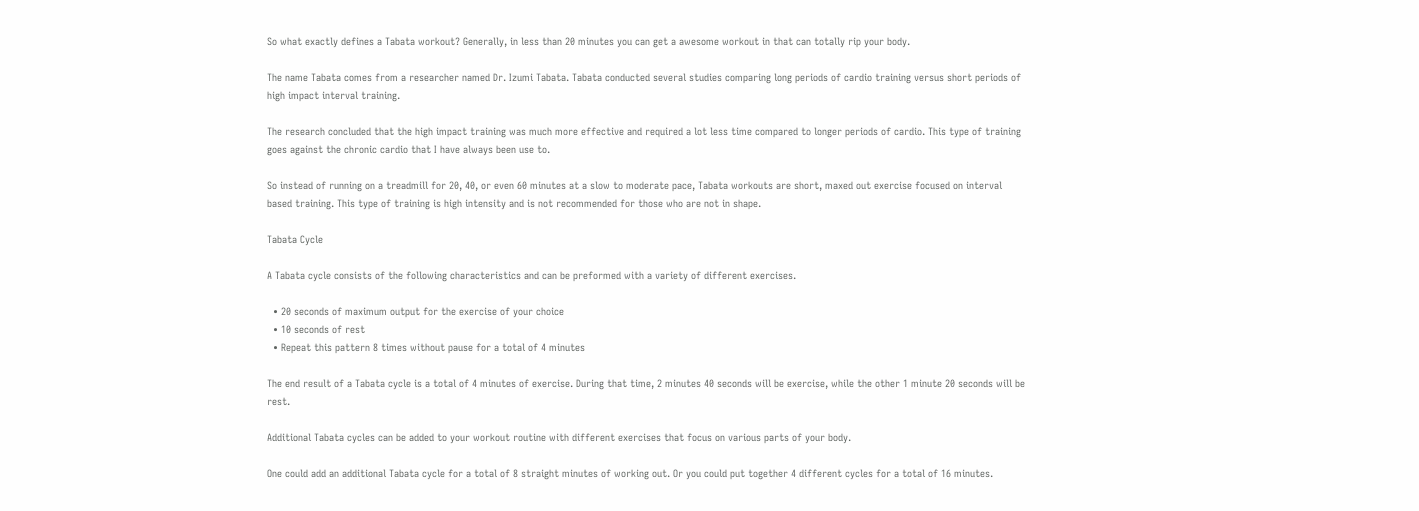So what exactly defines a Tabata workout? Generally, in less than 20 minutes you can get a awesome workout in that can totally rip your body.

The name Tabata comes from a researcher named Dr. Izumi Tabata. Tabata conducted several studies comparing long periods of cardio training versus short periods of high impact interval training.

The research concluded that the high impact training was much more effective and required a lot less time compared to longer periods of cardio. This type of training goes against the chronic cardio that I have always been use to.

So instead of running on a treadmill for 20, 40, or even 60 minutes at a slow to moderate pace, Tabata workouts are short, maxed out exercise focused on interval based training. This type of training is high intensity and is not recommended for those who are not in shape.

Tabata Cycle

A Tabata cycle consists of the following characteristics and can be preformed with a variety of different exercises.

  • 20 seconds of maximum output for the exercise of your choice
  • 10 seconds of rest
  • Repeat this pattern 8 times without pause for a total of 4 minutes

The end result of a Tabata cycle is a total of 4 minutes of exercise. During that time, 2 minutes 40 seconds will be exercise, while the other 1 minute 20 seconds will be rest.

Additional Tabata cycles can be added to your workout routine with different exercises that focus on various parts of your body.

One could add an additional Tabata cycle for a total of 8 straight minutes of working out. Or you could put together 4 different cycles for a total of 16 minutes.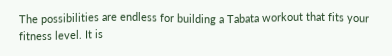The possibilities are endless for building a Tabata workout that fits your fitness level. It is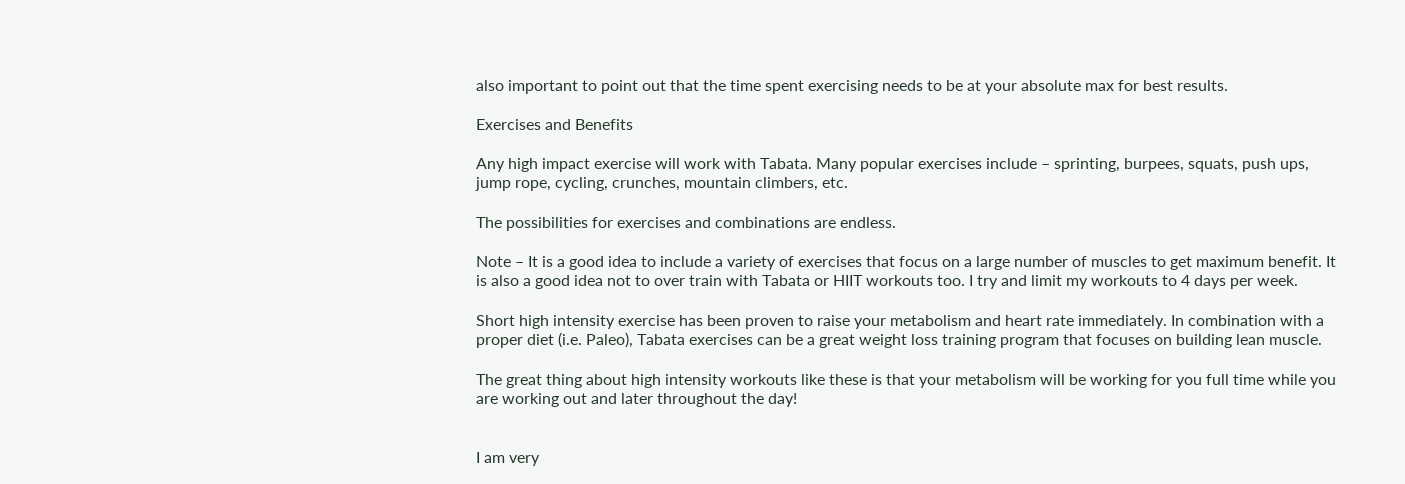also important to point out that the time spent exercising needs to be at your absolute max for best results.

Exercises and Benefits

Any high impact exercise will work with Tabata. Many popular exercises include – sprinting, burpees, squats, push ups, jump rope, cycling, crunches, mountain climbers, etc.

The possibilities for exercises and combinations are endless.

Note – It is a good idea to include a variety of exercises that focus on a large number of muscles to get maximum benefit. It is also a good idea not to over train with Tabata or HIIT workouts too. I try and limit my workouts to 4 days per week.

Short high intensity exercise has been proven to raise your metabolism and heart rate immediately. In combination with a proper diet (i.e. Paleo), Tabata exercises can be a great weight loss training program that focuses on building lean muscle.

The great thing about high intensity workouts like these is that your metabolism will be working for you full time while you are working out and later throughout the day!


I am very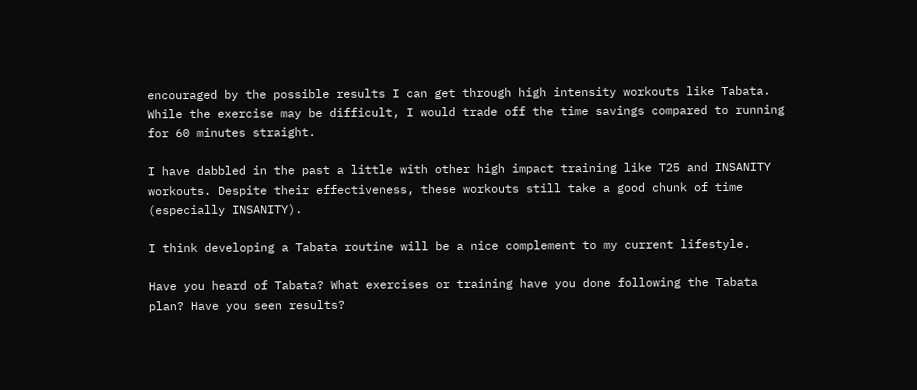encouraged by the possible results I can get through high intensity workouts like Tabata. While the exercise may be difficult, I would trade off the time savings compared to running for 60 minutes straight.

I have dabbled in the past a little with other high impact training like T25 and INSANITY workouts. Despite their effectiveness, these workouts still take a good chunk of time (especially INSANITY).

I think developing a Tabata routine will be a nice complement to my current lifestyle.

Have you heard of Tabata? What exercises or training have you done following the Tabata plan? Have you seen results?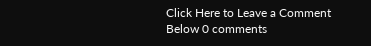Click Here to Leave a Comment Below 0 comments